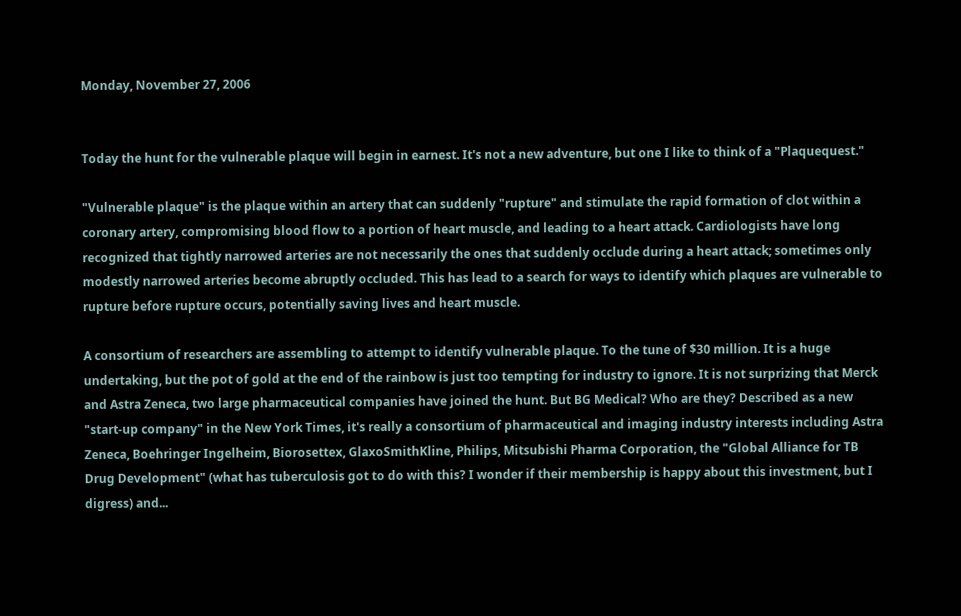Monday, November 27, 2006


Today the hunt for the vulnerable plaque will begin in earnest. It's not a new adventure, but one I like to think of a "Plaquequest."

"Vulnerable plaque" is the plaque within an artery that can suddenly "rupture" and stimulate the rapid formation of clot within a coronary artery, compromising blood flow to a portion of heart muscle, and leading to a heart attack. Cardiologists have long recognized that tightly narrowed arteries are not necessarily the ones that suddenly occlude during a heart attack; sometimes only modestly narrowed arteries become abruptly occluded. This has lead to a search for ways to identify which plaques are vulnerable to rupture before rupture occurs, potentially saving lives and heart muscle.

A consortium of researchers are assembling to attempt to identify vulnerable plaque. To the tune of $30 million. It is a huge undertaking, but the pot of gold at the end of the rainbow is just too tempting for industry to ignore. It is not surprizing that Merck and Astra Zeneca, two large pharmaceutical companies have joined the hunt. But BG Medical? Who are they? Described as a new "start-up company" in the New York Times, it's really a consortium of pharmaceutical and imaging industry interests including Astra Zeneca, Boehringer Ingelheim, Biorosettex, GlaxoSmithKline, Philips, Mitsubishi Pharma Corporation, the "Global Alliance for TB Drug Development" (what has tuberculosis got to do with this? I wonder if their membership is happy about this investment, but I digress) and...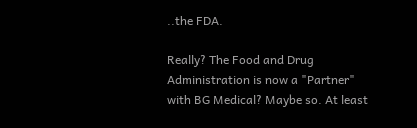..the FDA.

Really? The Food and Drug Administration is now a "Partner" with BG Medical? Maybe so. At least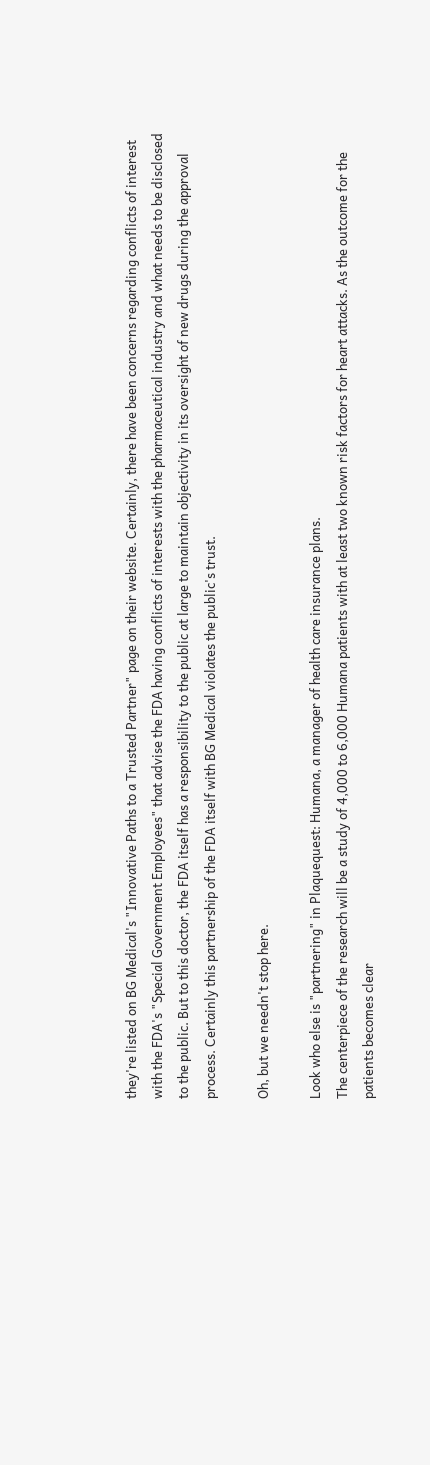they're listed on BG Medical's "Innovative Paths to a Trusted Partner" page on their website. Certainly, there have been concerns regarding conflicts of interest with the FDA's "Special Government Employees" that advise the FDA having conflicts of interests with the pharmaceutical industry and what needs to be disclosed to the public. But to this doctor, the FDA itself has a responsibility to the public at large to maintain objectivity in its oversight of new drugs during the approval process. Certainly this partnership of the FDA itself with BG Medical violates the public's trust.

Oh, but we needn't stop here.

Look who else is "partnering" in Plaquequest: Humana, a manager of health care insurance plans.
The centerpiece of the research will be a study of 4,000 to 6,000 Humana patients with at least two known risk factors for heart attacks. As the outcome for the patients becomes clear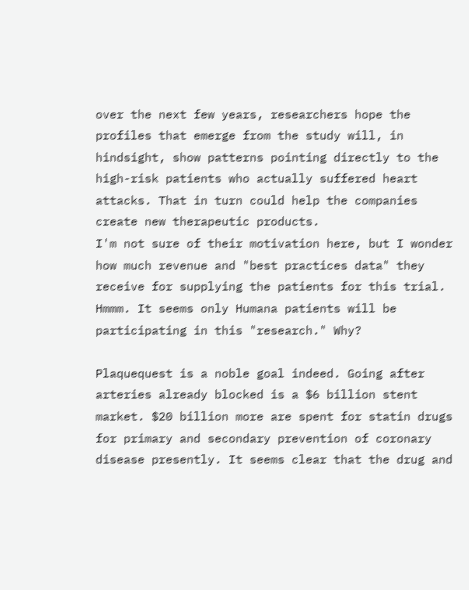over the next few years, researchers hope the profiles that emerge from the study will, in hindsight, show patterns pointing directly to the high-risk patients who actually suffered heart attacks. That in turn could help the companies create new therapeutic products.
I'm not sure of their motivation here, but I wonder how much revenue and "best practices data" they receive for supplying the patients for this trial. Hmmm. It seems only Humana patients will be participating in this "research." Why?

Plaquequest is a noble goal indeed. Going after arteries already blocked is a $6 billion stent market. $20 billion more are spent for statin drugs for primary and secondary prevention of coronary disease presently. It seems clear that the drug and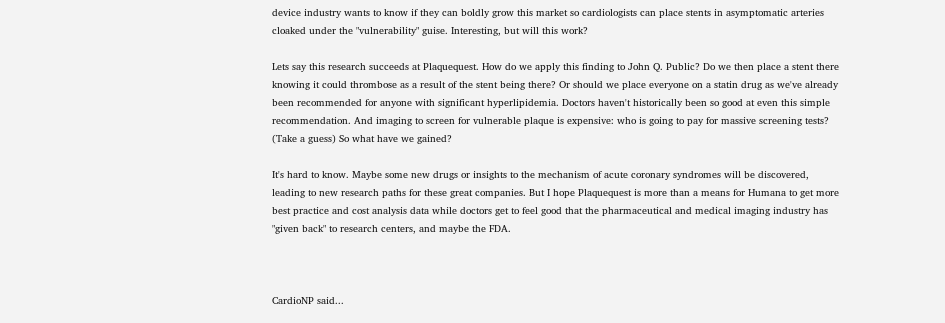device industry wants to know if they can boldly grow this market so cardiologists can place stents in asymptomatic arteries cloaked under the "vulnerability" guise. Interesting, but will this work?

Lets say this research succeeds at Plaquequest. How do we apply this finding to John Q. Public? Do we then place a stent there knowing it could thrombose as a result of the stent being there? Or should we place everyone on a statin drug as we've already been recommended for anyone with significant hyperlipidemia. Doctors haven't historically been so good at even this simple recommendation. And imaging to screen for vulnerable plaque is expensive: who is going to pay for massive screening tests? (Take a guess) So what have we gained?

It's hard to know. Maybe some new drugs or insights to the mechanism of acute coronary syndromes will be discovered, leading to new research paths for these great companies. But I hope Plaquequest is more than a means for Humana to get more best practice and cost analysis data while doctors get to feel good that the pharmaceutical and medical imaging industry has "given back" to research centers, and maybe the FDA.



CardioNP said...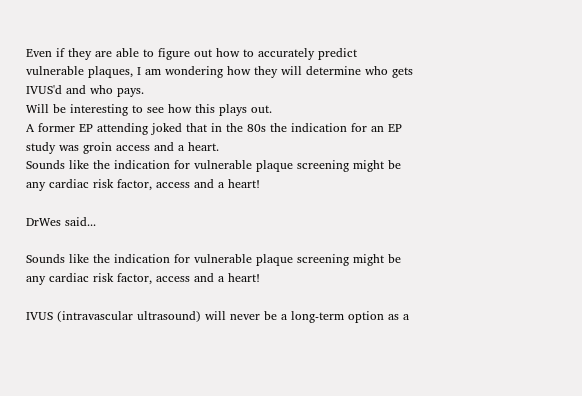Even if they are able to figure out how to accurately predict vulnerable plaques, I am wondering how they will determine who gets IVUS'd and who pays.
Will be interesting to see how this plays out.
A former EP attending joked that in the 80s the indication for an EP study was groin access and a heart.
Sounds like the indication for vulnerable plaque screening might be any cardiac risk factor, access and a heart!

DrWes said...

Sounds like the indication for vulnerable plaque screening might be any cardiac risk factor, access and a heart!

IVUS (intravascular ultrasound) will never be a long-term option as a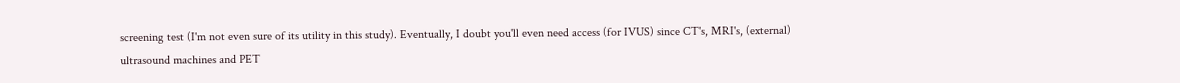screening test (I'm not even sure of its utility in this study). Eventually, I doubt you'll even need access (for IVUS) since CT's, MRI's, (external) ultrasound machines and PET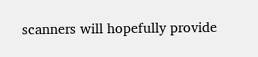scanners will hopefully provide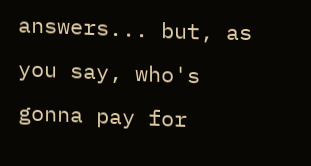answers... but, as you say, who's gonna pay for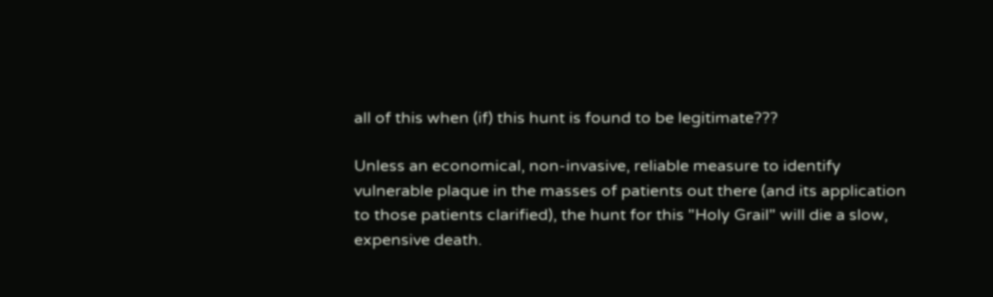all of this when (if) this hunt is found to be legitimate???

Unless an economical, non-invasive, reliable measure to identify vulnerable plaque in the masses of patients out there (and its application to those patients clarified), the hunt for this "Holy Grail" will die a slow, expensive death.